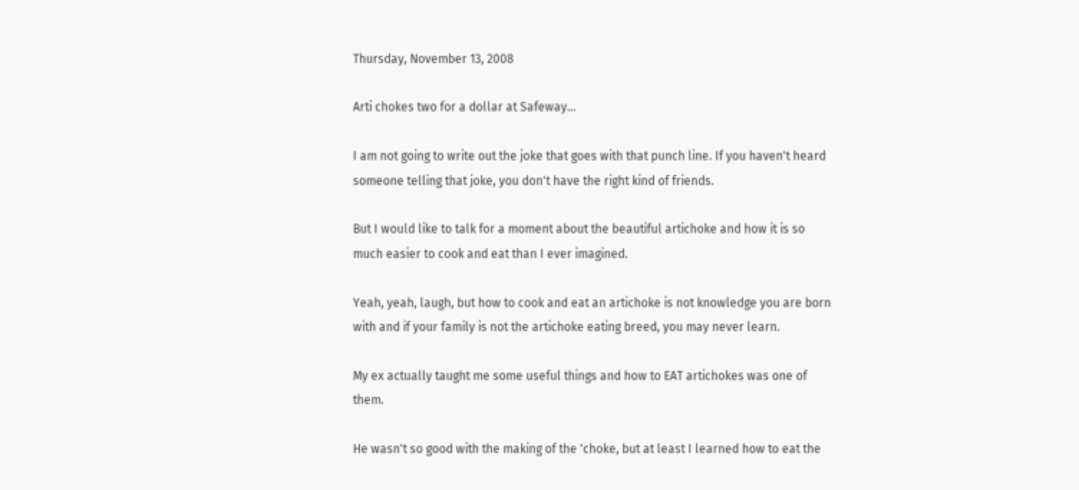Thursday, November 13, 2008

Arti chokes two for a dollar at Safeway...

I am not going to write out the joke that goes with that punch line. If you haven't heard someone telling that joke, you don't have the right kind of friends.

But I would like to talk for a moment about the beautiful artichoke and how it is so much easier to cook and eat than I ever imagined.

Yeah, yeah, laugh, but how to cook and eat an artichoke is not knowledge you are born with and if your family is not the artichoke eating breed, you may never learn.

My ex actually taught me some useful things and how to EAT artichokes was one of them.

He wasn't so good with the making of the 'choke, but at least I learned how to eat the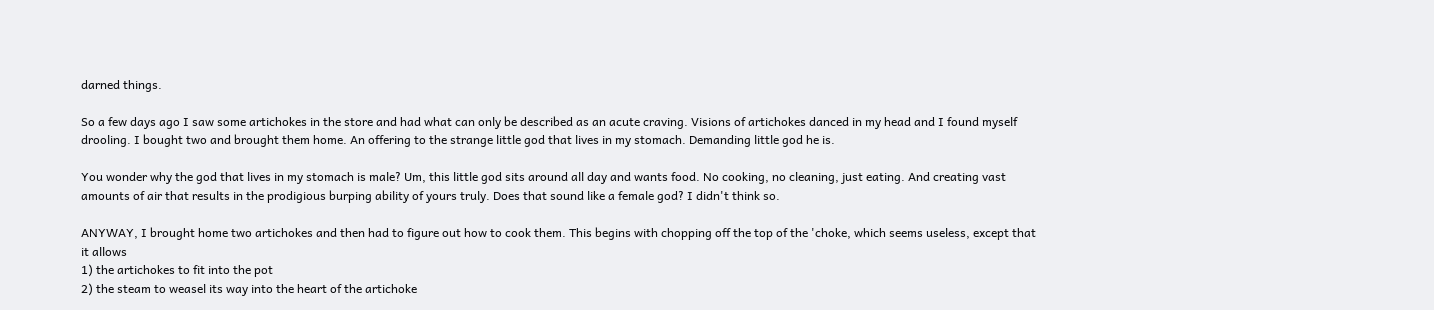darned things.

So a few days ago I saw some artichokes in the store and had what can only be described as an acute craving. Visions of artichokes danced in my head and I found myself drooling. I bought two and brought them home. An offering to the strange little god that lives in my stomach. Demanding little god he is.

You wonder why the god that lives in my stomach is male? Um, this little god sits around all day and wants food. No cooking, no cleaning, just eating. And creating vast amounts of air that results in the prodigious burping ability of yours truly. Does that sound like a female god? I didn't think so.

ANYWAY, I brought home two artichokes and then had to figure out how to cook them. This begins with chopping off the top of the 'choke, which seems useless, except that it allows
1) the artichokes to fit into the pot
2) the steam to weasel its way into the heart of the artichoke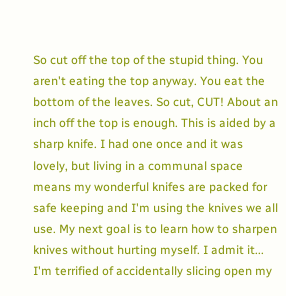So cut off the top of the stupid thing. You aren't eating the top anyway. You eat the bottom of the leaves. So cut, CUT! About an inch off the top is enough. This is aided by a sharp knife. I had one once and it was lovely, but living in a communal space means my wonderful knifes are packed for safe keeping and I'm using the knives we all use. My next goal is to learn how to sharpen knives without hurting myself. I admit it... I'm terrified of accidentally slicing open my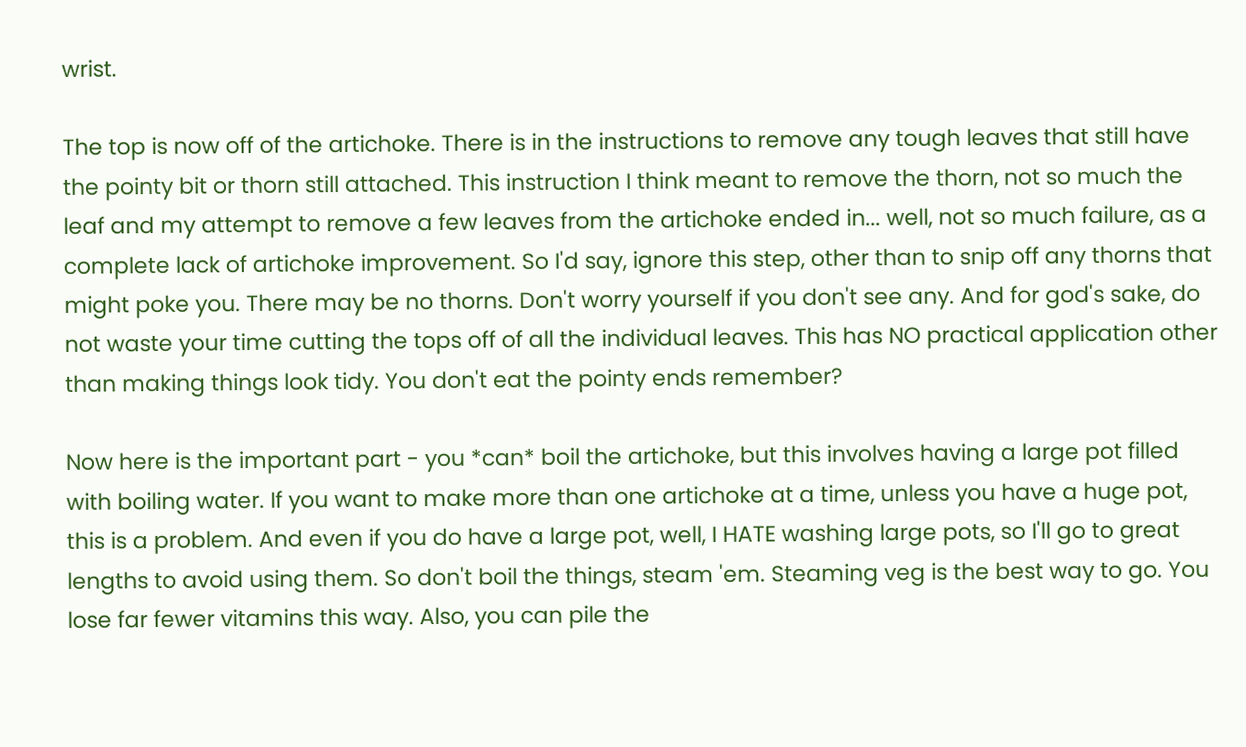wrist.

The top is now off of the artichoke. There is in the instructions to remove any tough leaves that still have the pointy bit or thorn still attached. This instruction I think meant to remove the thorn, not so much the leaf and my attempt to remove a few leaves from the artichoke ended in... well, not so much failure, as a complete lack of artichoke improvement. So I'd say, ignore this step, other than to snip off any thorns that might poke you. There may be no thorns. Don't worry yourself if you don't see any. And for god's sake, do not waste your time cutting the tops off of all the individual leaves. This has NO practical application other than making things look tidy. You don't eat the pointy ends remember?

Now here is the important part - you *can* boil the artichoke, but this involves having a large pot filled with boiling water. If you want to make more than one artichoke at a time, unless you have a huge pot, this is a problem. And even if you do have a large pot, well, I HATE washing large pots, so I'll go to great lengths to avoid using them. So don't boil the things, steam 'em. Steaming veg is the best way to go. You lose far fewer vitamins this way. Also, you can pile the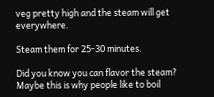veg pretty high and the steam will get everywhere.

Steam them for 25-30 minutes.

Did you know you can flavor the steam? Maybe this is why people like to boil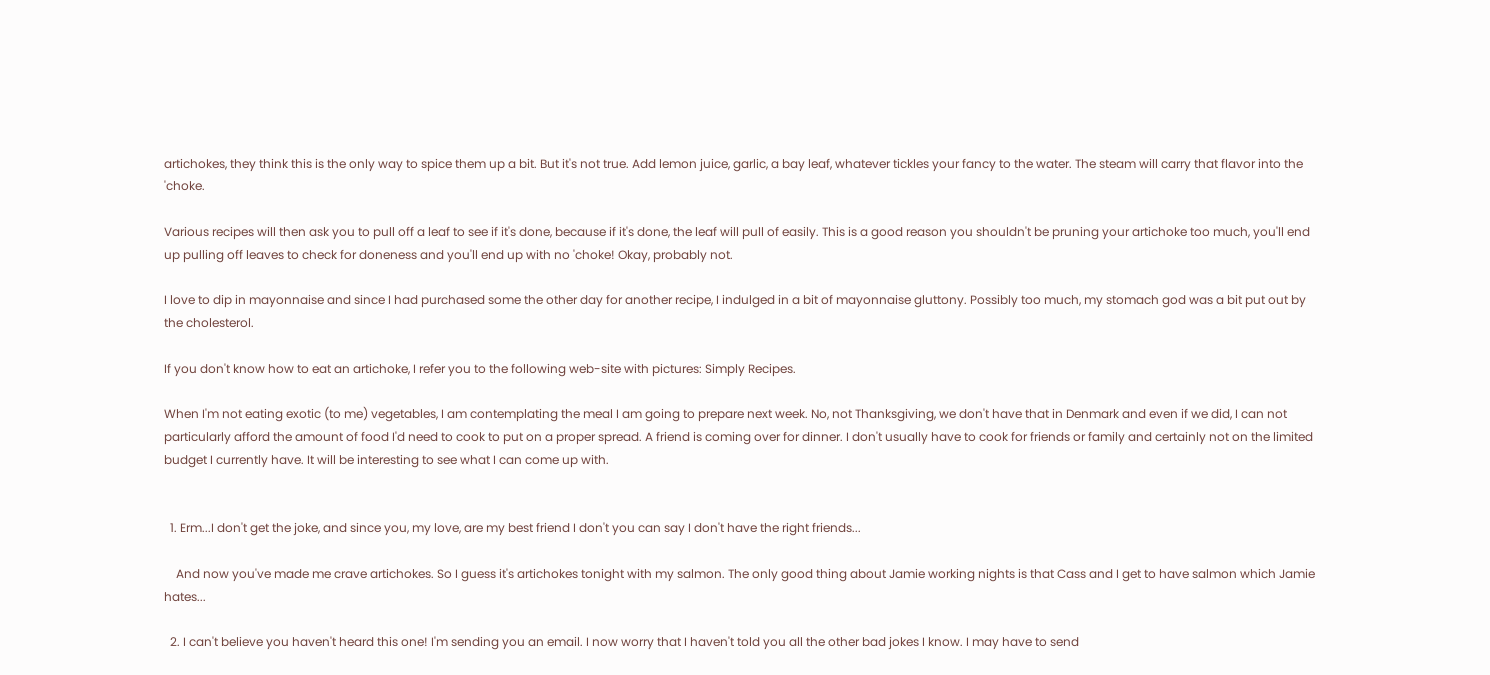artichokes, they think this is the only way to spice them up a bit. But it's not true. Add lemon juice, garlic, a bay leaf, whatever tickles your fancy to the water. The steam will carry that flavor into the 'choke.

Various recipes will then ask you to pull off a leaf to see if it's done, because if it's done, the leaf will pull of easily. This is a good reason you shouldn't be pruning your artichoke too much, you'll end up pulling off leaves to check for doneness and you'll end up with no 'choke! Okay, probably not.

I love to dip in mayonnaise and since I had purchased some the other day for another recipe, I indulged in a bit of mayonnaise gluttony. Possibly too much, my stomach god was a bit put out by the cholesterol.

If you don't know how to eat an artichoke, I refer you to the following web-site with pictures: Simply Recipes.

When I'm not eating exotic (to me) vegetables, I am contemplating the meal I am going to prepare next week. No, not Thanksgiving, we don't have that in Denmark and even if we did, I can not particularly afford the amount of food I'd need to cook to put on a proper spread. A friend is coming over for dinner. I don't usually have to cook for friends or family and certainly not on the limited budget I currently have. It will be interesting to see what I can come up with.


  1. Erm...I don't get the joke, and since you, my love, are my best friend I don't you can say I don't have the right friends...

    And now you've made me crave artichokes. So I guess it's artichokes tonight with my salmon. The only good thing about Jamie working nights is that Cass and I get to have salmon which Jamie hates...

  2. I can't believe you haven't heard this one! I'm sending you an email. I now worry that I haven't told you all the other bad jokes I know. I may have to send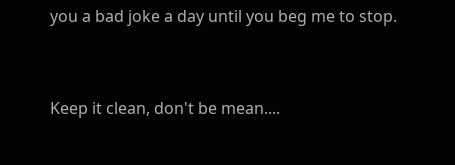you a bad joke a day until you beg me to stop.


Keep it clean, don't be mean....